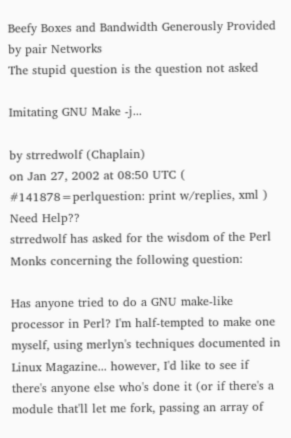Beefy Boxes and Bandwidth Generously Provided by pair Networks
The stupid question is the question not asked

Imitating GNU Make -j...

by strredwolf (Chaplain)
on Jan 27, 2002 at 08:50 UTC ( #141878=perlquestion: print w/replies, xml ) Need Help??
strredwolf has asked for the wisdom of the Perl Monks concerning the following question:

Has anyone tried to do a GNU make-like processor in Perl? I'm half-tempted to make one myself, using merlyn's techniques documented in Linux Magazine... however, I'd like to see if there's anyone else who's done it (or if there's a module that'll let me fork, passing an array of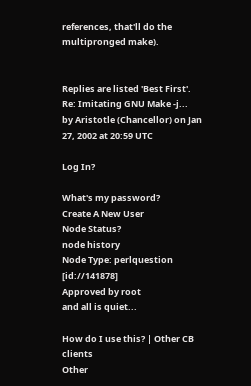references, that'll do the multipronged make).


Replies are listed 'Best First'.
Re: Imitating GNU Make -j...
by Aristotle (Chancellor) on Jan 27, 2002 at 20:59 UTC

Log In?

What's my password?
Create A New User
Node Status?
node history
Node Type: perlquestion [id://141878]
Approved by root
and all is quiet...

How do I use this? | Other CB clients
Other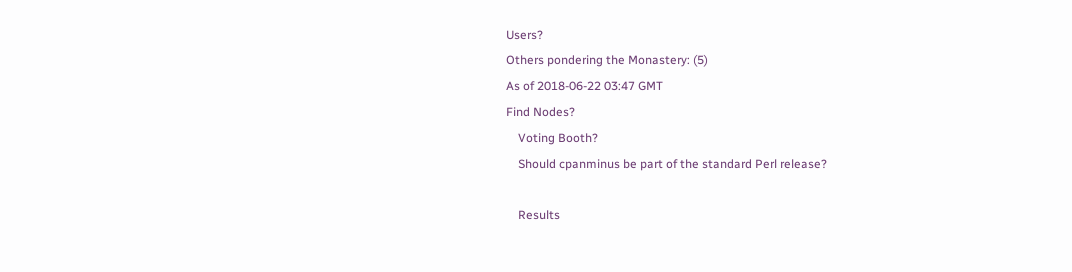Users?
Others pondering the Monastery: (5)
As of 2018-06-22 03:47 GMT
Find Nodes?
    Voting Booth?
    Should cpanminus be part of the standard Perl release?

    Results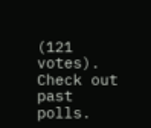(121 votes). Check out past polls.